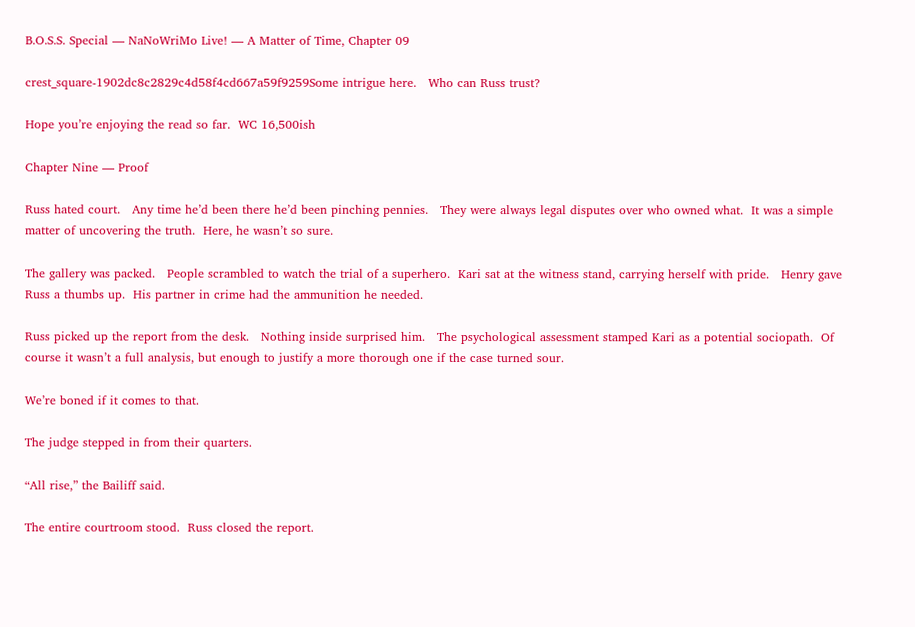B.O.S.S. Special — NaNoWriMo Live! — A Matter of Time, Chapter 09

crest_square-1902dc8c2829c4d58f4cd667a59f9259Some intrigue here.   Who can Russ trust?

Hope you’re enjoying the read so far.  WC 16,500ish

Chapter Nine — Proof

Russ hated court.   Any time he’d been there he’d been pinching pennies.   They were always legal disputes over who owned what.  It was a simple matter of uncovering the truth.  Here, he wasn’t so sure.

The gallery was packed.   People scrambled to watch the trial of a superhero.  Kari sat at the witness stand, carrying herself with pride.   Henry gave Russ a thumbs up.  His partner in crime had the ammunition he needed.

Russ picked up the report from the desk.   Nothing inside surprised him.   The psychological assessment stamped Kari as a potential sociopath.  Of course it wasn’t a full analysis, but enough to justify a more thorough one if the case turned sour.

We’re boned if it comes to that.

The judge stepped in from their quarters.

“All rise,” the Bailiff said.

The entire courtroom stood.  Russ closed the report.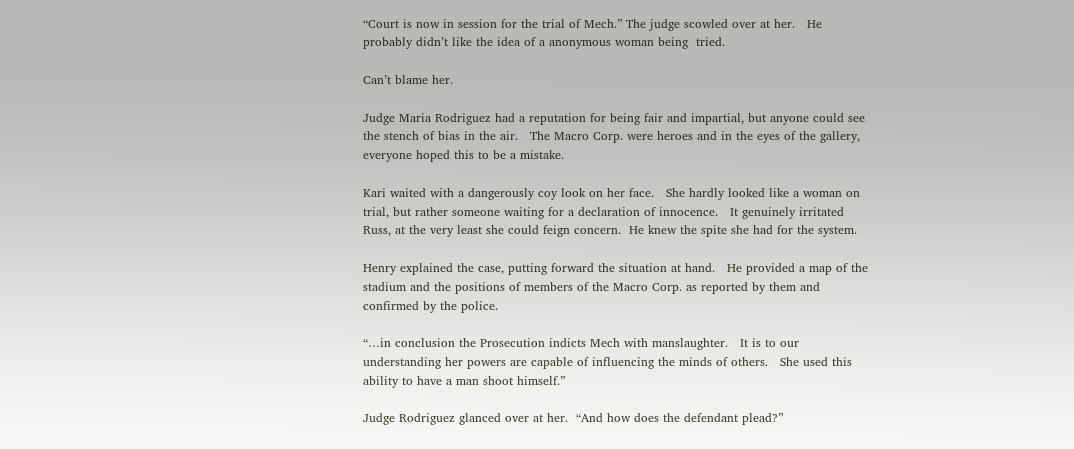“Court is now in session for the trial of Mech.” The judge scowled over at her.   He probably didn’t like the idea of a anonymous woman being  tried.

Can’t blame her.

Judge Maria Rodriguez had a reputation for being fair and impartial, but anyone could see the stench of bias in the air.   The Macro Corp. were heroes and in the eyes of the gallery, everyone hoped this to be a mistake.

Kari waited with a dangerously coy look on her face.   She hardly looked like a woman on trial, but rather someone waiting for a declaration of innocence.   It genuinely irritated Russ, at the very least she could feign concern.  He knew the spite she had for the system.

Henry explained the case, putting forward the situation at hand.   He provided a map of the stadium and the positions of members of the Macro Corp. as reported by them and confirmed by the police.

“…in conclusion the Prosecution indicts Mech with manslaughter.   It is to our understanding her powers are capable of influencing the minds of others.   She used this ability to have a man shoot himself.”

Judge Rodriguez glanced over at her.  “And how does the defendant plead?”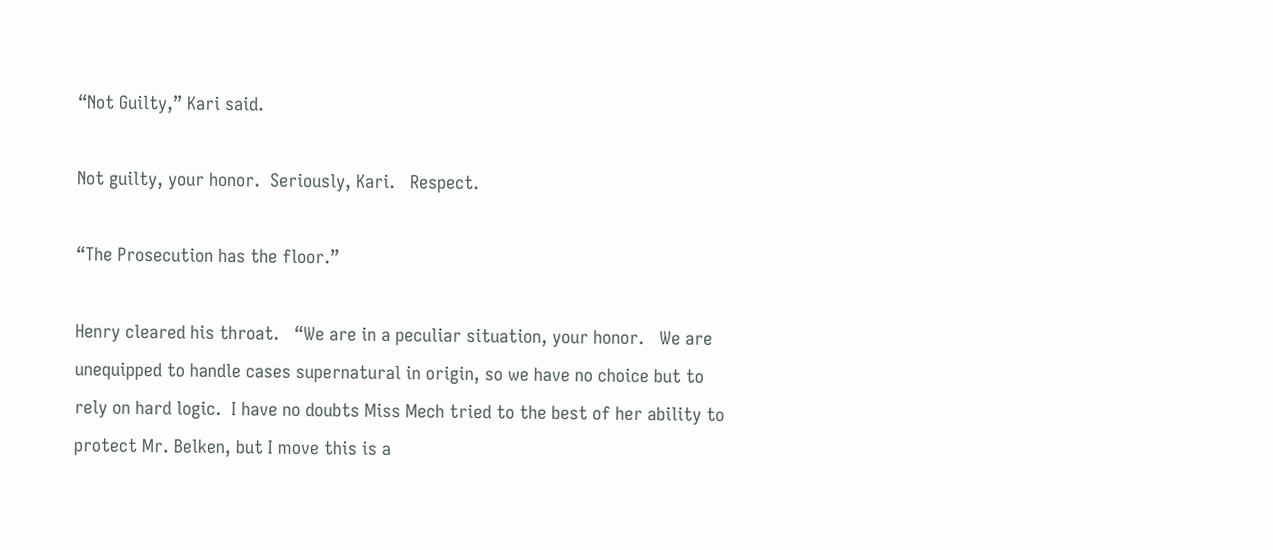“Not Guilty,” Kari said.

Not guilty, your honor.  Seriously, Kari.   Respect.

“The Prosecution has the floor.”

Henry cleared his throat.   “We are in a peculiar situation, your honor.   We are unequipped to handle cases supernatural in origin, so we have no choice but to rely on hard logic.  I have no doubts Miss Mech tried to the best of her ability to protect Mr. Belken, but I move this is a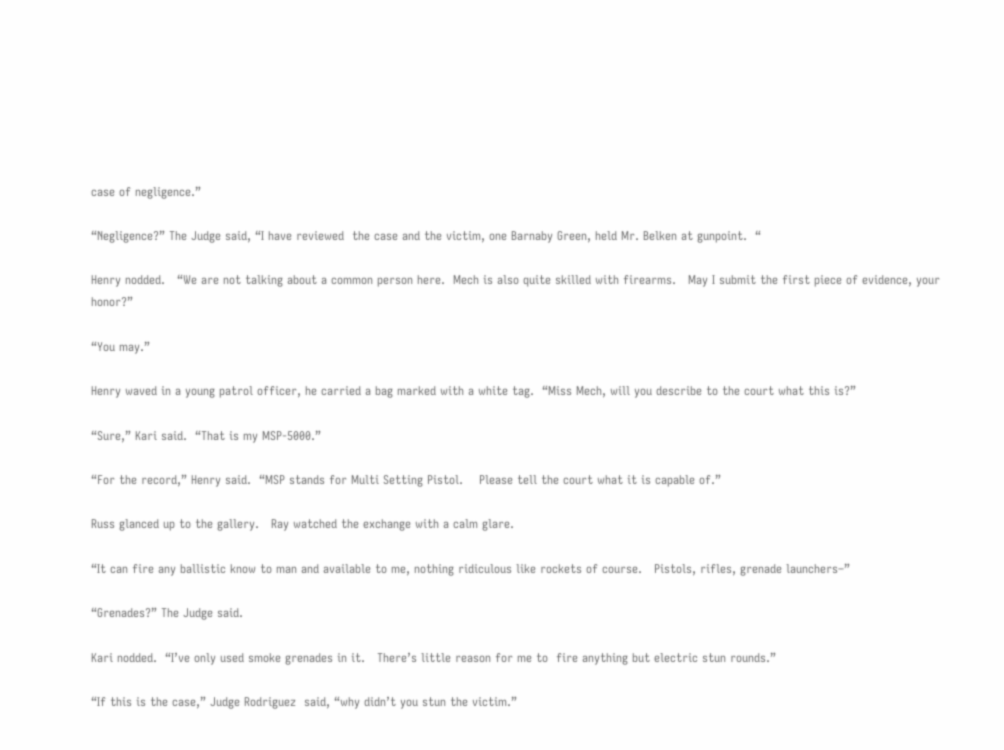case of negligence.”

“Negligence?” The Judge said, “I have reviewed  the case and the victim, one Barnaby Green, held Mr. Belken at gunpoint.  “

Henry nodded.   “We are not talking about a common person here.  Mech is also quite skilled with firearms.   May I submit the first piece of evidence, your honor?”

“You may.”

Henry waved in a young patrol officer, he carried a bag marked with a white tag.  “Miss Mech, will you describe to the court what this is?”

“Sure,” Kari said.  “That is my MSP-5000.”

“For the record,” Henry said.  “MSP stands for Multi Setting Pistol.    Please tell the court what it is capable of.”

Russ glanced up to the gallery.   Ray watched the exchange with a calm glare.

“It can fire any ballistic know to man and available to me, nothing ridiculous like rockets of course.   Pistols, rifles, grenade launchers–”

“Grenades?” The Judge said.

Kari nodded.  “I’ve only used smoke grenades in it.   There’s little reason for me to  fire anything but electric stun rounds.”

“If this is the case,” Judge Rodriguez  said, “why didn’t you stun the victim.”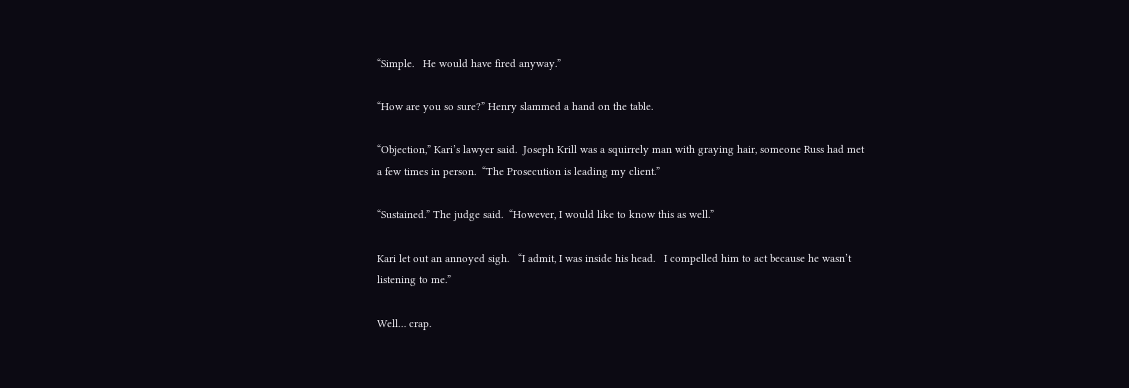“Simple.   He would have fired anyway.”

“How are you so sure?” Henry slammed a hand on the table.

“Objection,” Kari’s lawyer said.  Joseph Krill was a squirrely man with graying hair, someone Russ had met a few times in person.  “The Prosecution is leading my client.”

“Sustained.” The judge said.  “However, I would like to know this as well.”

Kari let out an annoyed sigh.   “I admit, I was inside his head.   I compelled him to act because he wasn’t listening to me.”

Well… crap.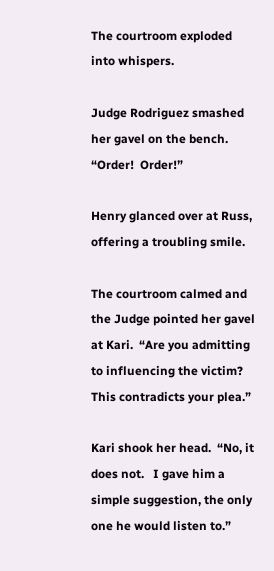The courtroom exploded into whispers.

Judge Rodriguez smashed her gavel on the bench.  “Order!  Order!”

Henry glanced over at Russ, offering a troubling smile.

The courtroom calmed and the Judge pointed her gavel at Kari.  “Are you admitting to influencing the victim?   This contradicts your plea.”

Kari shook her head.  “No, it does not.   I gave him a simple suggestion, the only one he would listen to.”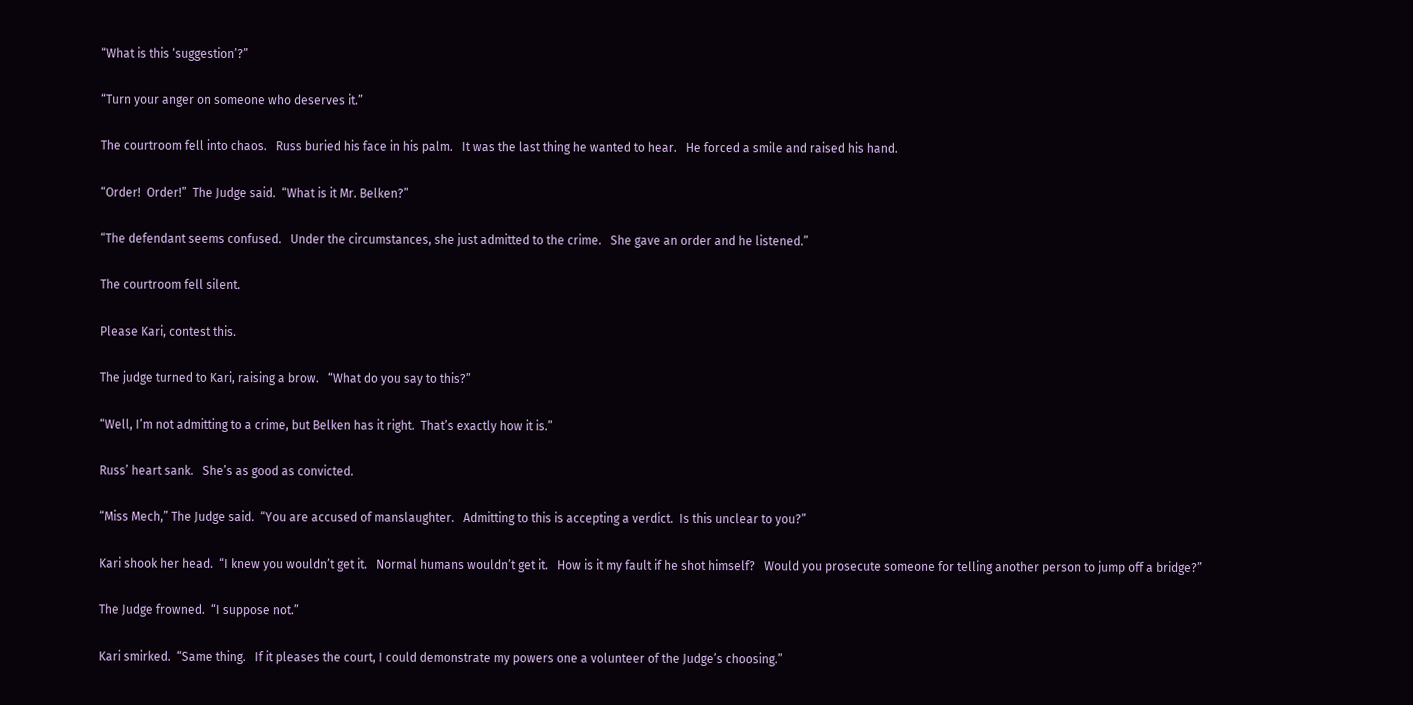“What is this ‘suggestion’?”

“Turn your anger on someone who deserves it.”

The courtroom fell into chaos.   Russ buried his face in his palm.   It was the last thing he wanted to hear.   He forced a smile and raised his hand.

“Order!  Order!”  The Judge said.  “What is it Mr. Belken?”

“The defendant seems confused.   Under the circumstances, she just admitted to the crime.   She gave an order and he listened.”

The courtroom fell silent.

Please Kari, contest this.

The judge turned to Kari, raising a brow.   “What do you say to this?”

“Well, I’m not admitting to a crime, but Belken has it right.  That’s exactly how it is.”

Russ’ heart sank.   She’s as good as convicted.

“Miss Mech,” The Judge said.  “You are accused of manslaughter.   Admitting to this is accepting a verdict.  Is this unclear to you?”

Kari shook her head.  “I knew you wouldn’t get it.   Normal humans wouldn’t get it.   How is it my fault if he shot himself?   Would you prosecute someone for telling another person to jump off a bridge?”

The Judge frowned.  “I suppose not.”

Kari smirked.  “Same thing.   If it pleases the court, I could demonstrate my powers one a volunteer of the Judge’s choosing.”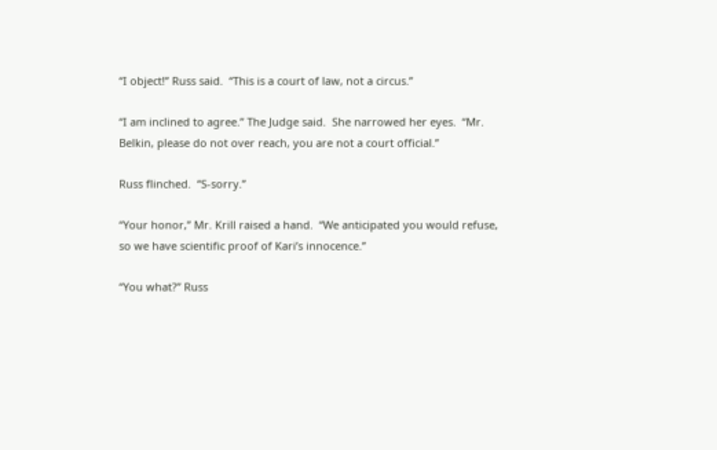“I object!” Russ said.  “This is a court of law, not a circus.”

“I am inclined to agree.” The Judge said.  She narrowed her eyes.  “Mr.  Belkin, please do not over reach, you are not a court official.”

Russ flinched.  “S-sorry.”

“Your honor,” Mr. Krill raised a hand.  “We anticipated you would refuse, so we have scientific proof of Kari’s innocence.”

“You what?” Russ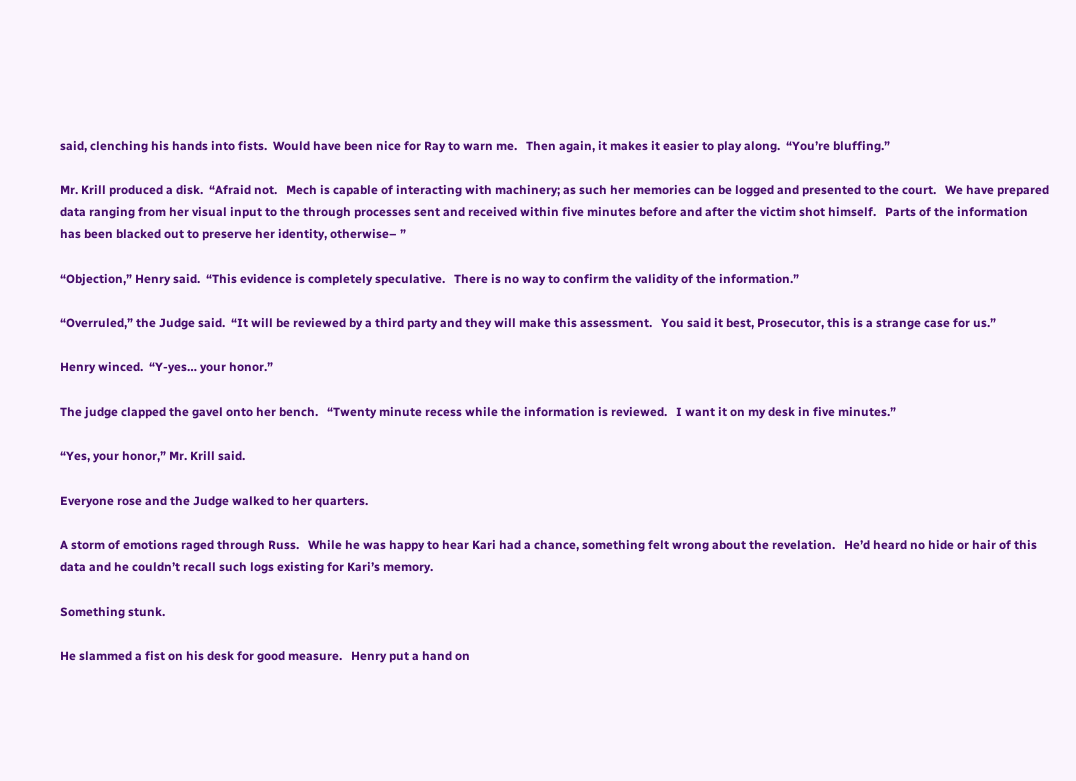said, clenching his hands into fists.  Would have been nice for Ray to warn me.   Then again, it makes it easier to play along.  “You’re bluffing.”

Mr. Krill produced a disk.  “Afraid not.   Mech is capable of interacting with machinery; as such her memories can be logged and presented to the court.   We have prepared data ranging from her visual input to the through processes sent and received within five minutes before and after the victim shot himself.   Parts of the information has been blacked out to preserve her identity, otherwise– ”

“Objection,” Henry said.  “This evidence is completely speculative.   There is no way to confirm the validity of the information.”

“Overruled,” the Judge said.  “It will be reviewed by a third party and they will make this assessment.   You said it best, Prosecutor, this is a strange case for us.”

Henry winced.  “Y-yes… your honor.”

The judge clapped the gavel onto her bench.   “Twenty minute recess while the information is reviewed.   I want it on my desk in five minutes.”

“Yes, your honor,” Mr. Krill said.

Everyone rose and the Judge walked to her quarters.

A storm of emotions raged through Russ.   While he was happy to hear Kari had a chance, something felt wrong about the revelation.   He’d heard no hide or hair of this data and he couldn’t recall such logs existing for Kari’s memory.

Something stunk.

He slammed a fist on his desk for good measure.   Henry put a hand on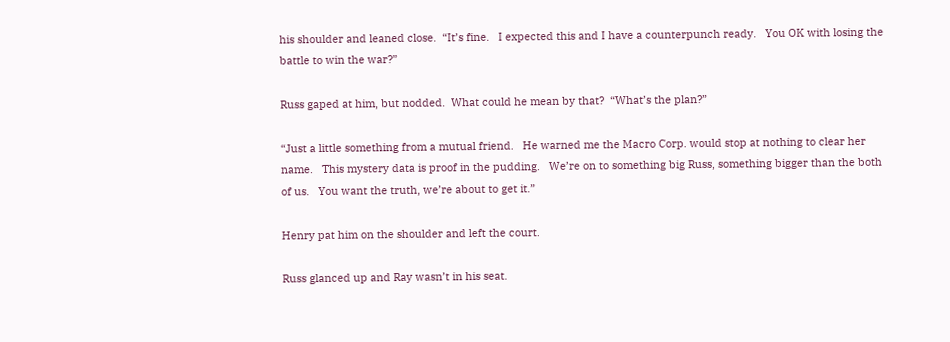his shoulder and leaned close.  “It’s fine.   I expected this and I have a counterpunch ready.   You OK with losing the battle to win the war?”

Russ gaped at him, but nodded.  What could he mean by that?  “What’s the plan?”

“Just a little something from a mutual friend.   He warned me the Macro Corp. would stop at nothing to clear her name.   This mystery data is proof in the pudding.   We’re on to something big Russ, something bigger than the both of us.   You want the truth, we’re about to get it.”

Henry pat him on the shoulder and left the court.

Russ glanced up and Ray wasn’t in his seat.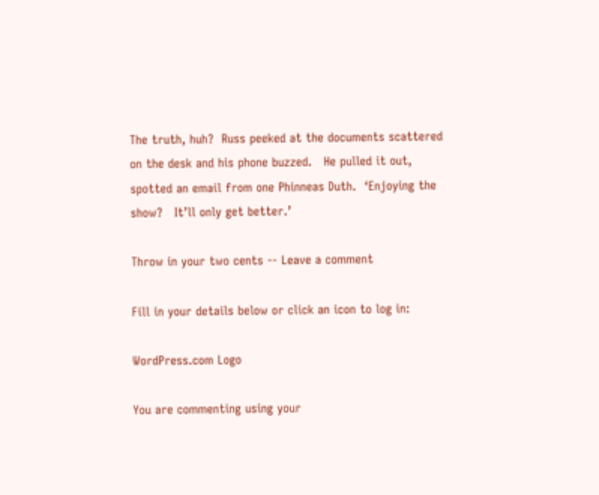The truth, huh?  Russ peeked at the documents scattered on the desk and his phone buzzed.   He pulled it out, spotted an email from one Phinneas Duth.  ‘Enjoying the show?   It’ll only get better.’

Throw in your two cents -- Leave a comment

Fill in your details below or click an icon to log in:

WordPress.com Logo

You are commenting using your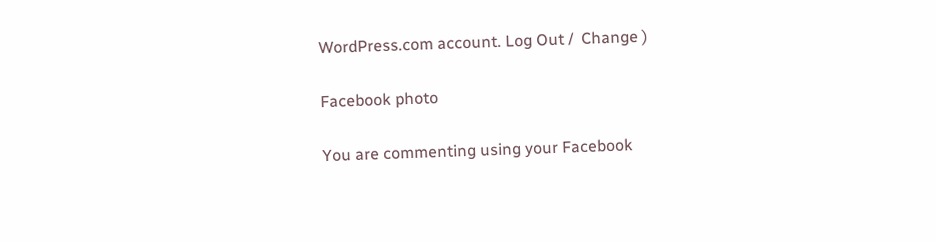WordPress.com account. Log Out /  Change )

Facebook photo

You are commenting using your Facebook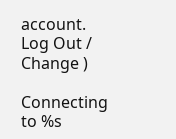account. Log Out /  Change )

Connecting to %s